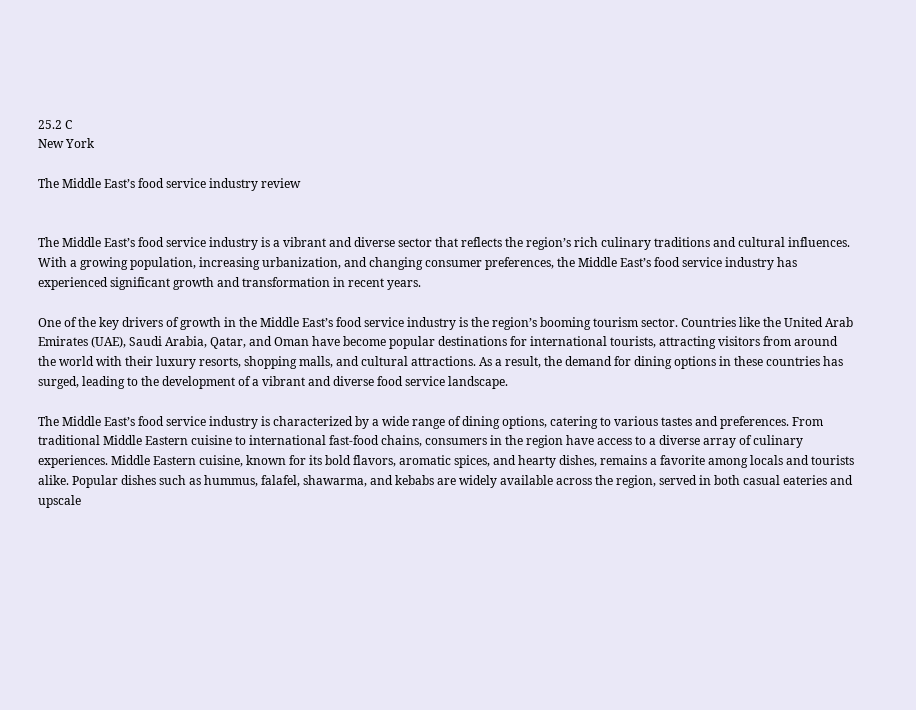25.2 C
New York

The Middle East’s food service industry review


The Middle East’s food service industry is a vibrant and diverse sector that reflects the region’s rich culinary traditions and cultural influences. With a growing population, increasing urbanization, and changing consumer preferences, the Middle East’s food service industry has experienced significant growth and transformation in recent years.

One of the key drivers of growth in the Middle East’s food service industry is the region’s booming tourism sector. Countries like the United Arab Emirates (UAE), Saudi Arabia, Qatar, and Oman have become popular destinations for international tourists, attracting visitors from around the world with their luxury resorts, shopping malls, and cultural attractions. As a result, the demand for dining options in these countries has surged, leading to the development of a vibrant and diverse food service landscape.

The Middle East’s food service industry is characterized by a wide range of dining options, catering to various tastes and preferences. From traditional Middle Eastern cuisine to international fast-food chains, consumers in the region have access to a diverse array of culinary experiences. Middle Eastern cuisine, known for its bold flavors, aromatic spices, and hearty dishes, remains a favorite among locals and tourists alike. Popular dishes such as hummus, falafel, shawarma, and kebabs are widely available across the region, served in both casual eateries and upscale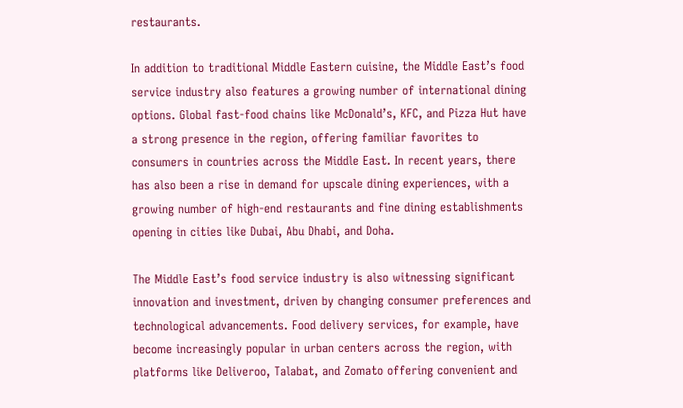restaurants.

In addition to traditional Middle Eastern cuisine, the Middle East’s food service industry also features a growing number of international dining options. Global fast-food chains like McDonald’s, KFC, and Pizza Hut have a strong presence in the region, offering familiar favorites to consumers in countries across the Middle East. In recent years, there has also been a rise in demand for upscale dining experiences, with a growing number of high-end restaurants and fine dining establishments opening in cities like Dubai, Abu Dhabi, and Doha.

The Middle East’s food service industry is also witnessing significant innovation and investment, driven by changing consumer preferences and technological advancements. Food delivery services, for example, have become increasingly popular in urban centers across the region, with platforms like Deliveroo, Talabat, and Zomato offering convenient and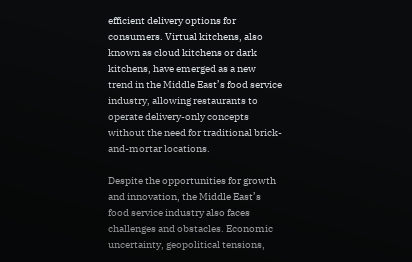efficient delivery options for consumers. Virtual kitchens, also known as cloud kitchens or dark kitchens, have emerged as a new trend in the Middle East’s food service industry, allowing restaurants to operate delivery-only concepts without the need for traditional brick-and-mortar locations.

Despite the opportunities for growth and innovation, the Middle East’s food service industry also faces challenges and obstacles. Economic uncertainty, geopolitical tensions,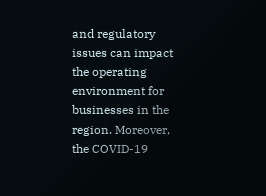and regulatory issues can impact the operating environment for businesses in the region. Moreover, the COVID-19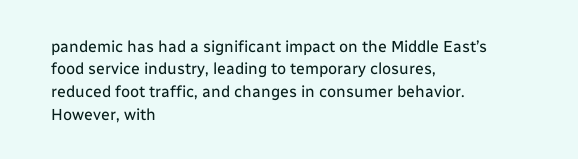pandemic has had a significant impact on the Middle East’s food service industry, leading to temporary closures, reduced foot traffic, and changes in consumer behavior. However, with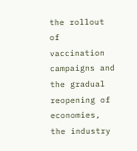the rollout of vaccination campaigns and the gradual reopening of economies, the industry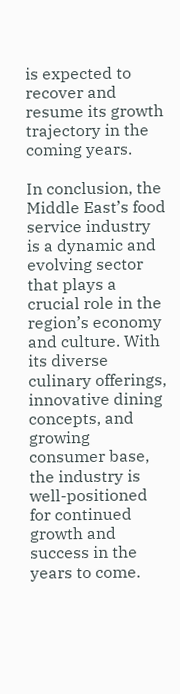is expected to recover and resume its growth trajectory in the coming years.

In conclusion, the Middle East’s food service industry is a dynamic and evolving sector that plays a crucial role in the region’s economy and culture. With its diverse culinary offerings, innovative dining concepts, and growing consumer base, the industry is well-positioned for continued growth and success in the years to come.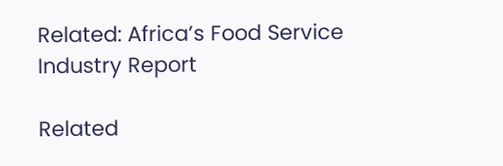Related: Africa’s Food Service Industry Report

Related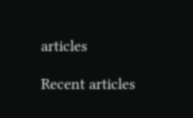articles

Recent articles